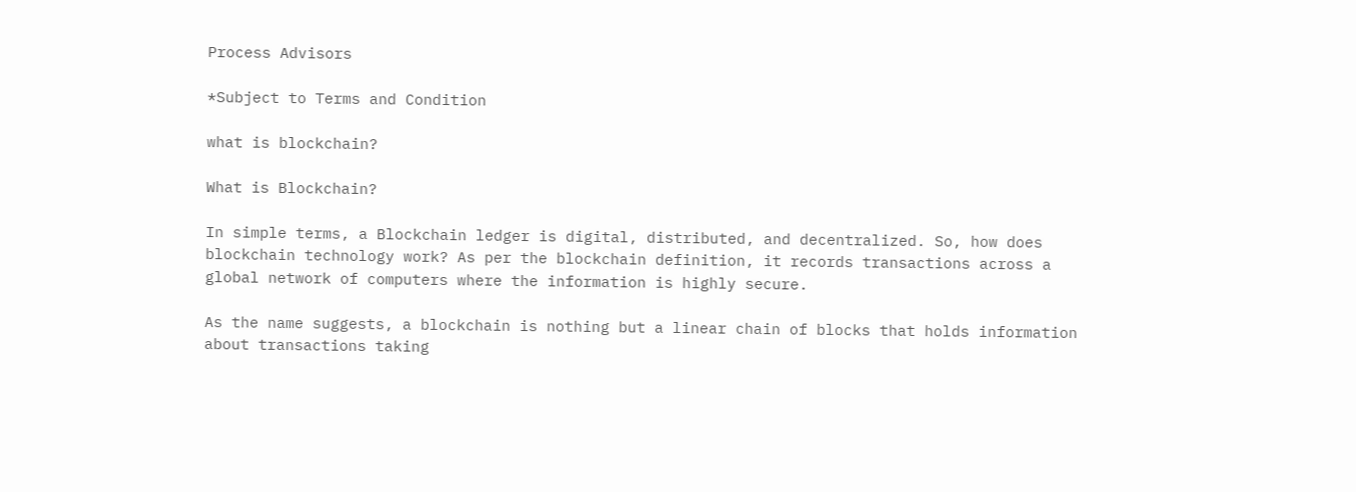Process Advisors

*Subject to Terms and Condition

what is blockchain?

What is Blockchain?

In simple terms, a Blockchain ledger is digital, distributed, and decentralized. So, how does blockchain technology work? As per the blockchain definition, it records transactions across a global network of computers where the information is highly secure.

As the name suggests, a blockchain is nothing but a linear chain of blocks that holds information about transactions taking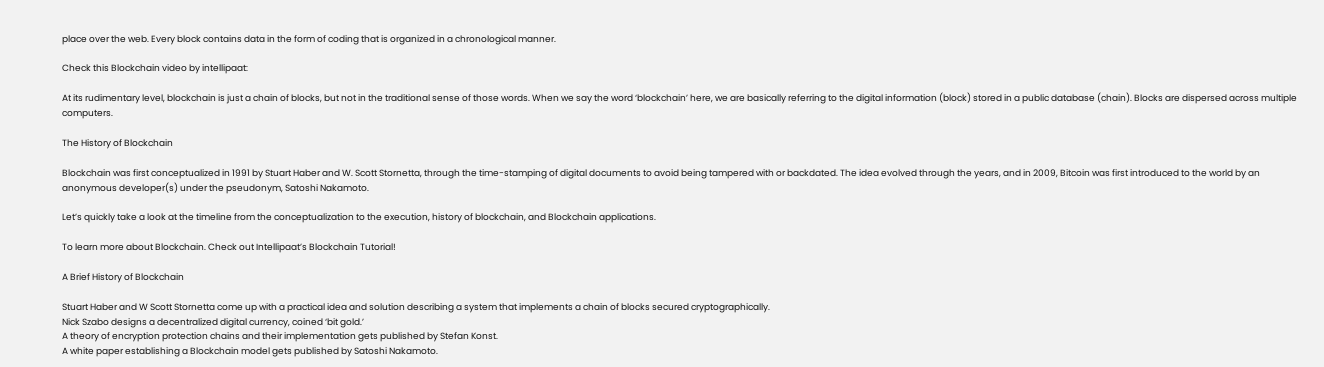place over the web. Every block contains data in the form of coding that is organized in a chronological manner.

Check this Blockchain video by intellipaat:

At its rudimentary level, blockchain is just a chain of blocks, but not in the traditional sense of those words. When we say the word ‘blockchain’ here, we are basically referring to the digital information (block) stored in a public database (chain). Blocks are dispersed across multiple computers.

The History of Blockchain

Blockchain was first conceptualized in 1991 by Stuart Haber and W. Scott Stornetta, through the time-stamping of digital documents to avoid being tampered with or backdated. The idea evolved through the years, and in 2009, Bitcoin was first introduced to the world by an anonymous developer(s) under the pseudonym, Satoshi Nakamoto.

Let’s quickly take a look at the timeline from the conceptualization to the execution, history of blockchain, and Blockchain applications.

To learn more about Blockchain. Check out Intellipaat’s Blockchain Tutorial!

A Brief History of Blockchain

Stuart Haber and W Scott Stornetta come up with a practical idea and solution describing a system that implements a chain of blocks secured cryptographically.
Nick Szabo designs a decentralized digital currency, coined ‘bit gold.’
A theory of encryption protection chains and their implementation gets published by Stefan Konst.
A white paper establishing a Blockchain model gets published by Satoshi Nakamoto.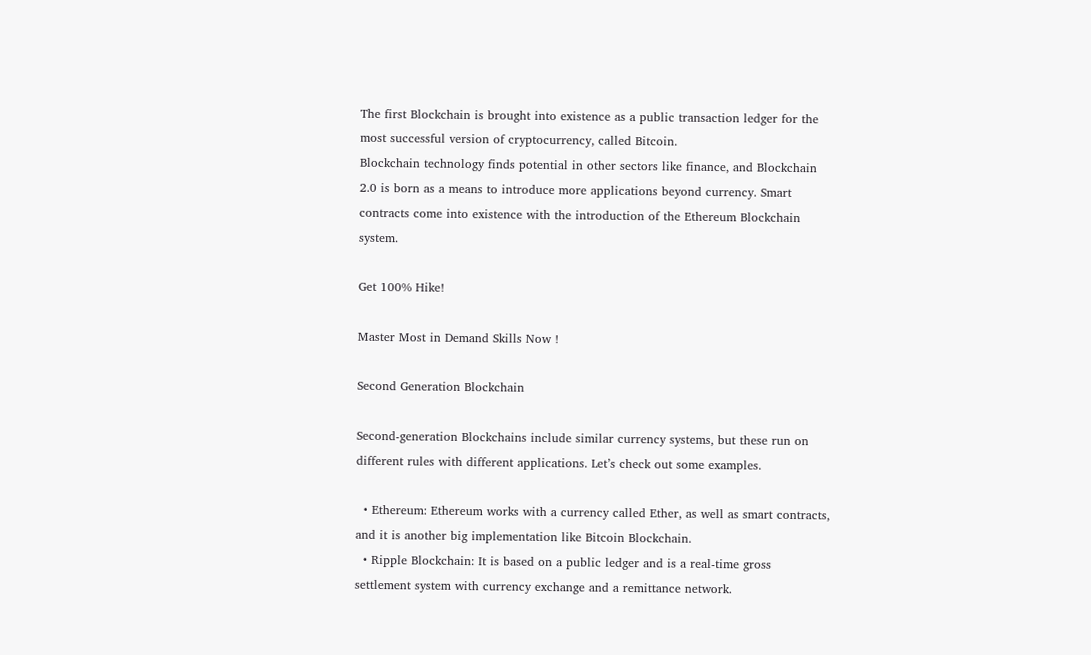The first Blockchain is brought into existence as a public transaction ledger for the most successful version of cryptocurrency, called Bitcoin.
Blockchain technology finds potential in other sectors like finance, and Blockchain 2.0 is born as a means to introduce more applications beyond currency. Smart contracts come into existence with the introduction of the Ethereum Blockchain system.

Get 100% Hike!

Master Most in Demand Skills Now !

Second Generation Blockchain

Second-generation Blockchains include similar currency systems, but these run on different rules with different applications. Let’s check out some examples.

  • Ethereum: Ethereum works with a currency called Ether, as well as smart contracts, and it is another big implementation like Bitcoin Blockchain.
  • Ripple Blockchain: It is based on a public ledger and is a real-time gross settlement system with currency exchange and a remittance network.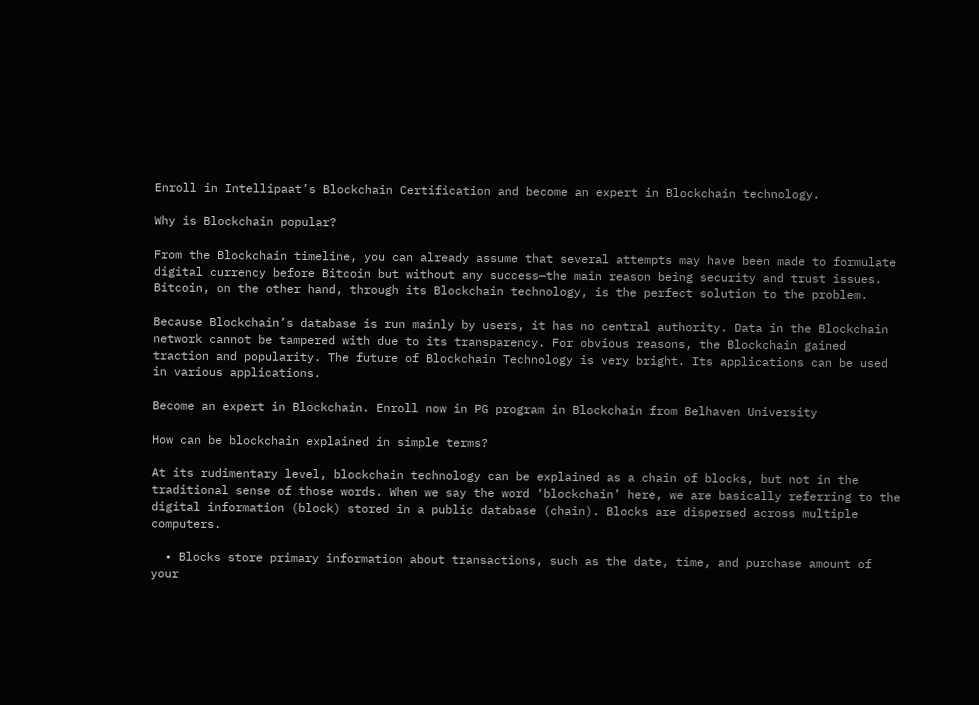Enroll in Intellipaat’s Blockchain Certification and become an expert in Blockchain technology.

Why is Blockchain popular?

From the Blockchain timeline, you can already assume that several attempts may have been made to formulate digital currency before Bitcoin but without any success—the main reason being security and trust issues. Bitcoin, on the other hand, through its Blockchain technology, is the perfect solution to the problem.

Because Blockchain’s database is run mainly by users, it has no central authority. Data in the Blockchain network cannot be tampered with due to its transparency. For obvious reasons, the Blockchain gained traction and popularity. The future of Blockchain Technology is very bright. Its applications can be used in various applications.

Become an expert in Blockchain. Enroll now in PG program in Blockchain from Belhaven University

How can be blockchain explained in simple terms?

At its rudimentary level, blockchain technology can be explained as a chain of blocks, but not in the traditional sense of those words. When we say the word ‘blockchain’ here, we are basically referring to the digital information (block) stored in a public database (chain). Blocks are dispersed across multiple computers.

  • Blocks store primary information about transactions, such as the date, time, and purchase amount of your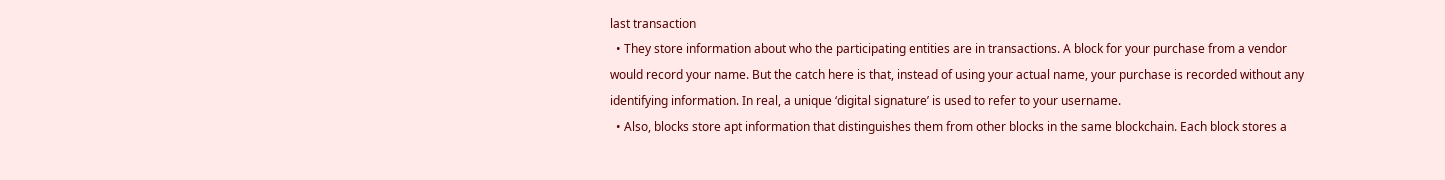last transaction
  • They store information about who the participating entities are in transactions. A block for your purchase from a vendor would record your name. But the catch here is that, instead of using your actual name, your purchase is recorded without any identifying information. In real, a unique ‘digital signature’ is used to refer to your username.
  • Also, blocks store apt information that distinguishes them from other blocks in the same blockchain. Each block stores a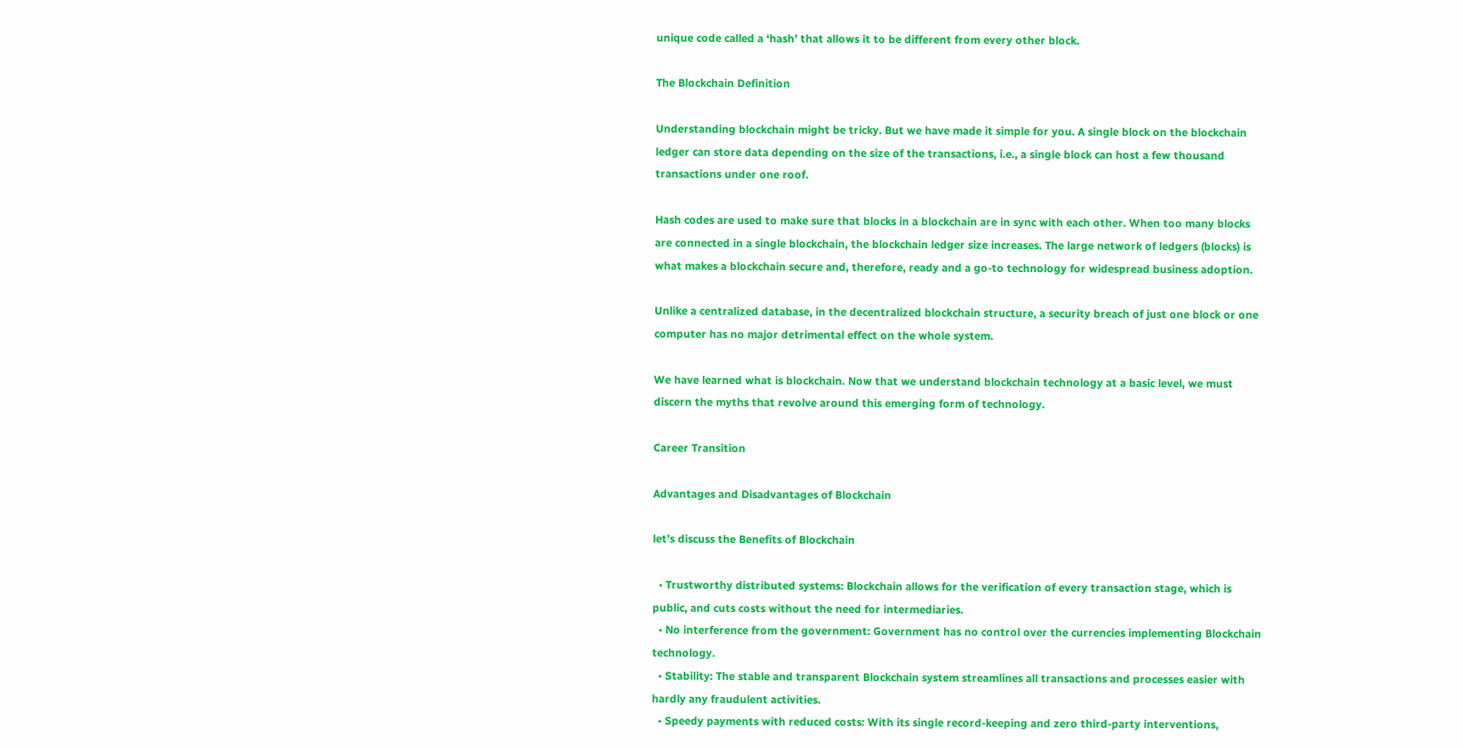unique code called a ‘hash’ that allows it to be different from every other block.

The Blockchain Definition

Understanding blockchain might be tricky. But we have made it simple for you. A single block on the blockchain ledger can store data depending on the size of the transactions, i.e., a single block can host a few thousand transactions under one roof.

Hash codes are used to make sure that blocks in a blockchain are in sync with each other. When too many blocks are connected in a single blockchain, the blockchain ledger size increases. The large network of ledgers (blocks) is what makes a blockchain secure and, therefore, ready and a go-to technology for widespread business adoption.

Unlike a centralized database, in the decentralized blockchain structure, a security breach of just one block or one computer has no major detrimental effect on the whole system.

We have learned what is blockchain. Now that we understand blockchain technology at a basic level, we must discern the myths that revolve around this emerging form of technology.

Career Transition

Advantages and Disadvantages of Blockchain

let’s discuss the Benefits of Blockchain

  • Trustworthy distributed systems: Blockchain allows for the verification of every transaction stage, which is public, and cuts costs without the need for intermediaries.
  • No interference from the government: Government has no control over the currencies implementing Blockchain technology.
  • Stability: The stable and transparent Blockchain system streamlines all transactions and processes easier with hardly any fraudulent activities.
  • Speedy payments with reduced costs: With its single record-keeping and zero third-party interventions,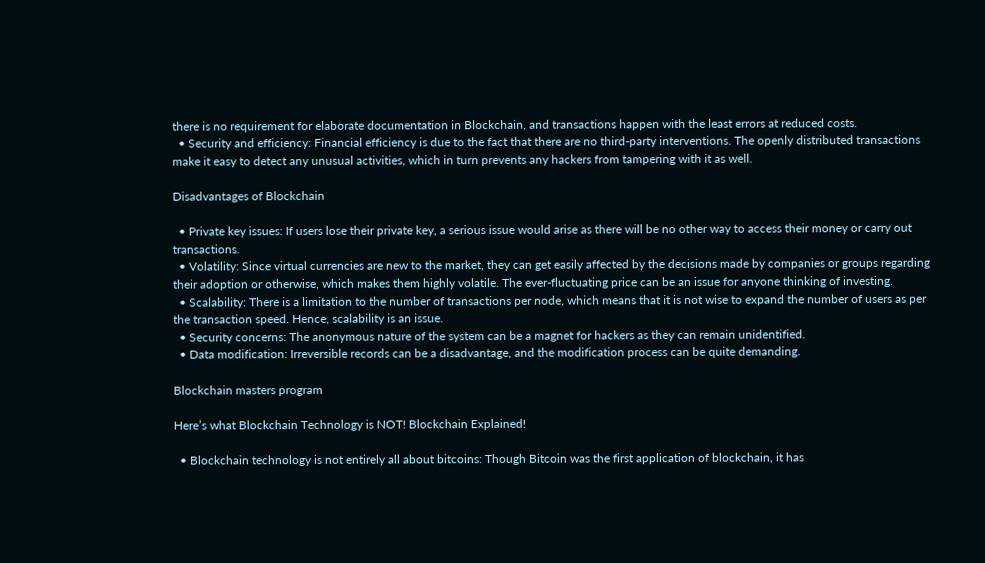there is no requirement for elaborate documentation in Blockchain, and transactions happen with the least errors at reduced costs.
  • Security and efficiency: Financial efficiency is due to the fact that there are no third-party interventions. The openly distributed transactions make it easy to detect any unusual activities, which in turn prevents any hackers from tampering with it as well.

Disadvantages of Blockchain

  • Private key issues: If users lose their private key, a serious issue would arise as there will be no other way to access their money or carry out transactions.
  • Volatility: Since virtual currencies are new to the market, they can get easily affected by the decisions made by companies or groups regarding their adoption or otherwise, which makes them highly volatile. The ever-fluctuating price can be an issue for anyone thinking of investing.
  • Scalability: There is a limitation to the number of transactions per node, which means that it is not wise to expand the number of users as per the transaction speed. Hence, scalability is an issue.
  • Security concerns: The anonymous nature of the system can be a magnet for hackers as they can remain unidentified.
  • Data modification: Irreversible records can be a disadvantage, and the modification process can be quite demanding.

Blockchain masters program

Here’s what Blockchain Technology is NOT! Blockchain Explained!

  • Blockchain technology is not entirely all about bitcoins: Though Bitcoin was the first application of blockchain, it has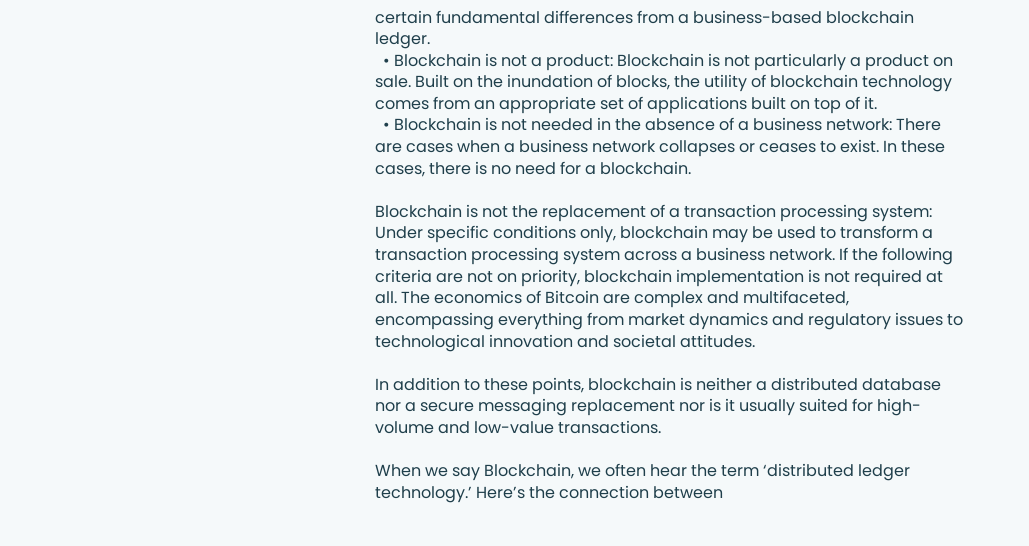certain fundamental differences from a business-based blockchain ledger.
  • Blockchain is not a product: Blockchain is not particularly a product on sale. Built on the inundation of blocks, the utility of blockchain technology comes from an appropriate set of applications built on top of it.
  • Blockchain is not needed in the absence of a business network: There are cases when a business network collapses or ceases to exist. In these cases, there is no need for a blockchain.

Blockchain is not the replacement of a transaction processing system: Under specific conditions only, blockchain may be used to transform a transaction processing system across a business network. If the following criteria are not on priority, blockchain implementation is not required at all. The economics of Bitcoin are complex and multifaceted, encompassing everything from market dynamics and regulatory issues to technological innovation and societal attitudes.

In addition to these points, blockchain is neither a distributed database nor a secure messaging replacement nor is it usually suited for high-volume and low-value transactions.

When we say Blockchain, we often hear the term ‘distributed ledger technology.’ Here’s the connection between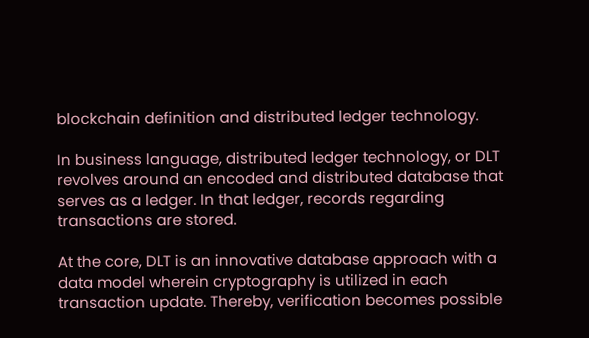blockchain definition and distributed ledger technology.

In business language, distributed ledger technology, or DLT revolves around an encoded and distributed database that serves as a ledger. In that ledger, records regarding transactions are stored.

At the core, DLT is an innovative database approach with a data model wherein cryptography is utilized in each transaction update. Thereby, verification becomes possible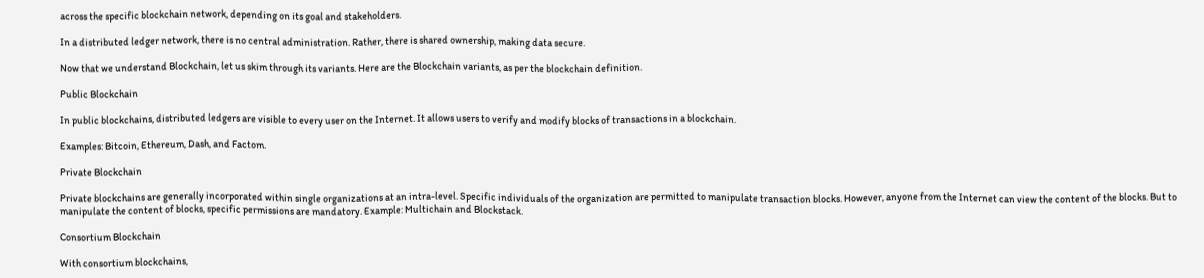across the specific blockchain network, depending on its goal and stakeholders.

In a distributed ledger network, there is no central administration. Rather, there is shared ownership, making data secure.

Now that we understand Blockchain, let us skim through its variants. Here are the Blockchain variants, as per the blockchain definition.

Public Blockchain

In public blockchains, distributed ledgers are visible to every user on the Internet. It allows users to verify and modify blocks of transactions in a blockchain.

Examples: Bitcoin, Ethereum, Dash, and Factom.

Private Blockchain

Private blockchains are generally incorporated within single organizations at an intra-level. Specific individuals of the organization are permitted to manipulate transaction blocks. However, anyone from the Internet can view the content of the blocks. But to manipulate the content of blocks, specific permissions are mandatory. Example: Multichain and Blockstack.

Consortium Blockchain

With consortium blockchains,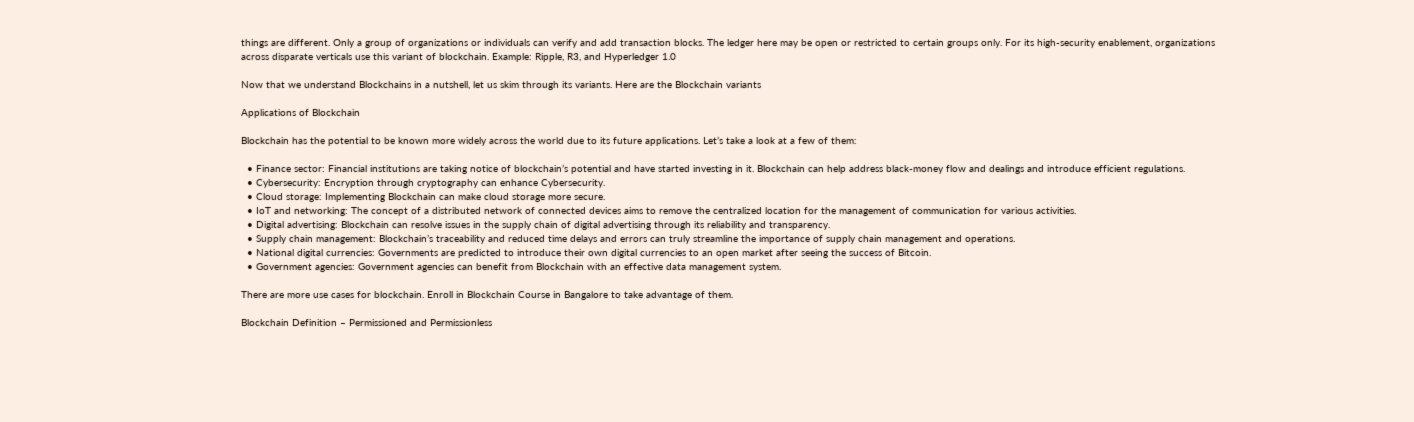things are different. Only a group of organizations or individuals can verify and add transaction blocks. The ledger here may be open or restricted to certain groups only. For its high-security enablement, organizations across disparate verticals use this variant of blockchain. Example: Ripple, R3, and Hyperledger 1.0

Now that we understand Blockchains in a nutshell, let us skim through its variants. Here are the Blockchain variants

Applications of Blockchain

Blockchain has the potential to be known more widely across the world due to its future applications. Let’s take a look at a few of them:

  • Finance sector: Financial institutions are taking notice of blockchain’s potential and have started investing in it. Blockchain can help address black-money flow and dealings and introduce efficient regulations.
  • Cybersecurity: Encryption through cryptography can enhance Cybersecurity.
  • Cloud storage: Implementing Blockchain can make cloud storage more secure.
  • IoT and networking: The concept of a distributed network of connected devices aims to remove the centralized location for the management of communication for various activities.
  • Digital advertising: Blockchain can resolve issues in the supply chain of digital advertising through its reliability and transparency.
  • Supply chain management: Blockchain’s traceability and reduced time delays and errors can truly streamline the importance of supply chain management and operations.
  • National digital currencies: Governments are predicted to introduce their own digital currencies to an open market after seeing the success of Bitcoin.
  • Government agencies: Government agencies can benefit from Blockchain with an effective data management system.

There are more use cases for blockchain. Enroll in Blockchain Course in Bangalore to take advantage of them.

Blockchain Definition – Permissioned and Permissionless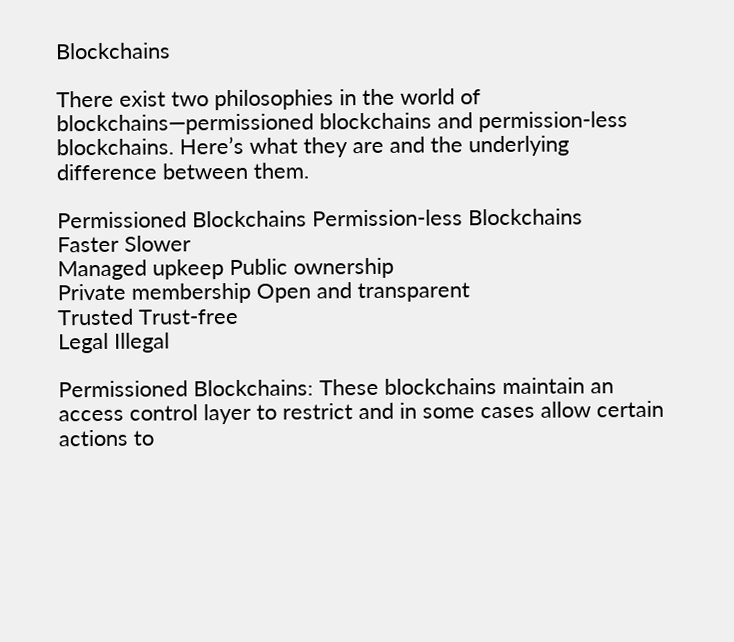Blockchains

There exist two philosophies in the world of blockchains—permissioned blockchains and permission-less blockchains. Here’s what they are and the underlying difference between them.

Permissioned Blockchains Permission-less Blockchains
Faster Slower
Managed upkeep Public ownership
Private membership Open and transparent
Trusted Trust-free
Legal Illegal

Permissioned Blockchains: These blockchains maintain an access control layer to restrict and in some cases allow certain actions to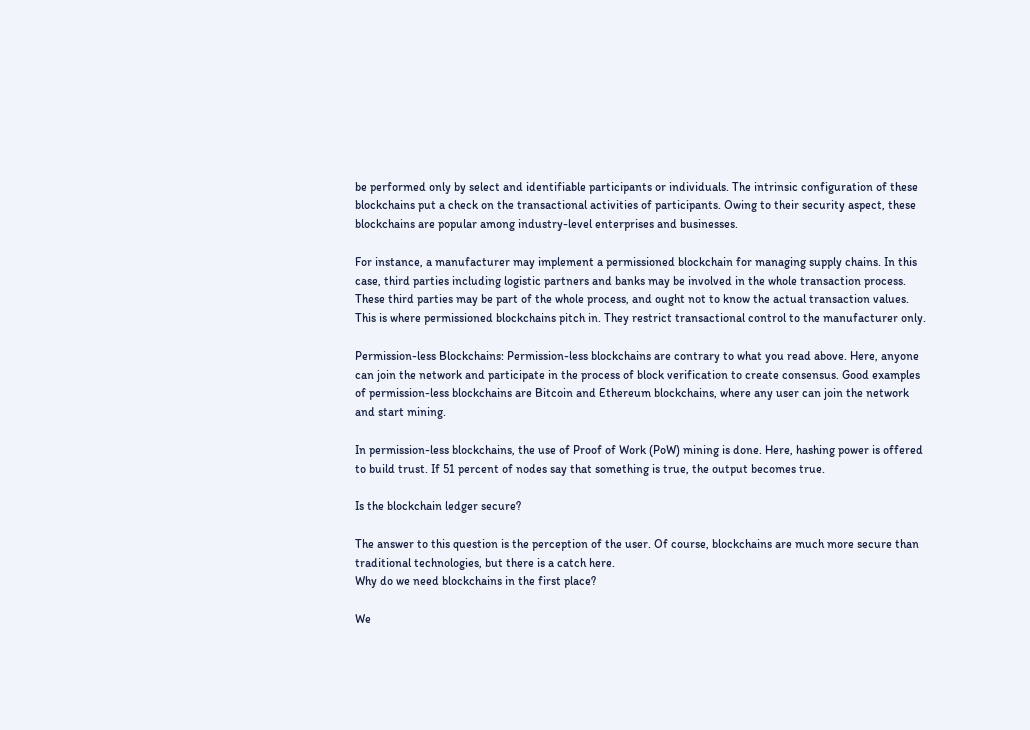be performed only by select and identifiable participants or individuals. The intrinsic configuration of these blockchains put a check on the transactional activities of participants. Owing to their security aspect, these blockchains are popular among industry-level enterprises and businesses.

For instance, a manufacturer may implement a permissioned blockchain for managing supply chains. In this case, third parties including logistic partners and banks may be involved in the whole transaction process. These third parties may be part of the whole process, and ought not to know the actual transaction values. This is where permissioned blockchains pitch in. They restrict transactional control to the manufacturer only.

Permission-less Blockchains: Permission-less blockchains are contrary to what you read above. Here, anyone can join the network and participate in the process of block verification to create consensus. Good examples of permission-less blockchains are Bitcoin and Ethereum blockchains, where any user can join the network and start mining.

In permission-less blockchains, the use of Proof of Work (PoW) mining is done. Here, hashing power is offered to build trust. If 51 percent of nodes say that something is true, the output becomes true.

Is the blockchain ledger secure?

The answer to this question is the perception of the user. Of course, blockchains are much more secure than traditional technologies, but there is a catch here.
Why do we need blockchains in the first place?

We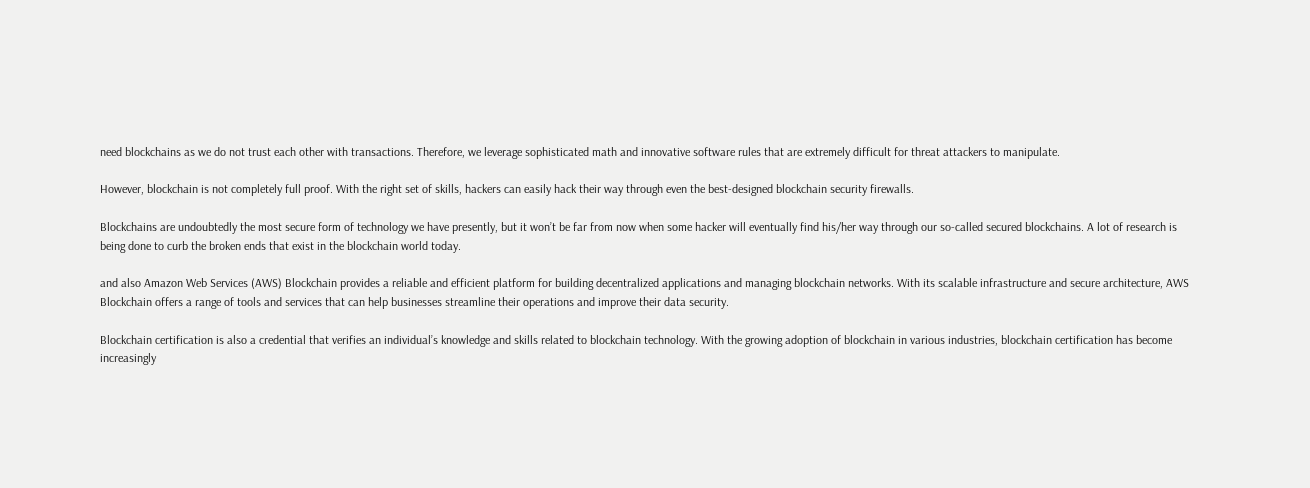need blockchains as we do not trust each other with transactions. Therefore, we leverage sophisticated math and innovative software rules that are extremely difficult for threat attackers to manipulate.

However, blockchain is not completely full proof. With the right set of skills, hackers can easily hack their way through even the best-designed blockchain security firewalls.

Blockchains are undoubtedly the most secure form of technology we have presently, but it won’t be far from now when some hacker will eventually find his/her way through our so-called secured blockchains. A lot of research is being done to curb the broken ends that exist in the blockchain world today.

and also Amazon Web Services (AWS) Blockchain provides a reliable and efficient platform for building decentralized applications and managing blockchain networks. With its scalable infrastructure and secure architecture, AWS Blockchain offers a range of tools and services that can help businesses streamline their operations and improve their data security.

Blockchain certification is also a credential that verifies an individual’s knowledge and skills related to blockchain technology. With the growing adoption of blockchain in various industries, blockchain certification has become increasingly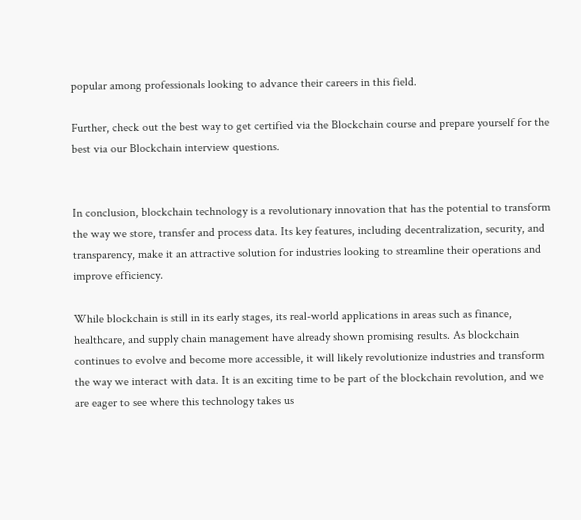popular among professionals looking to advance their careers in this field.

Further, check out the best way to get certified via the Blockchain course and prepare yourself for the best via our Blockchain interview questions.


In conclusion, blockchain technology is a revolutionary innovation that has the potential to transform the way we store, transfer and process data. Its key features, including decentralization, security, and transparency, make it an attractive solution for industries looking to streamline their operations and improve efficiency.

While blockchain is still in its early stages, its real-world applications in areas such as finance, healthcare, and supply chain management have already shown promising results. As blockchain continues to evolve and become more accessible, it will likely revolutionize industries and transform the way we interact with data. It is an exciting time to be part of the blockchain revolution, and we are eager to see where this technology takes us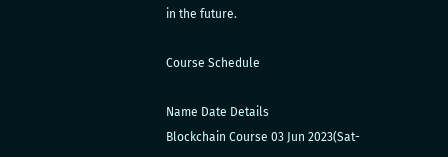in the future.

Course Schedule

Name Date Details
Blockchain Course 03 Jun 2023(Sat-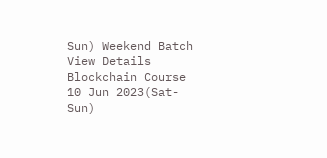Sun) Weekend Batch
View Details
Blockchain Course 10 Jun 2023(Sat-Sun)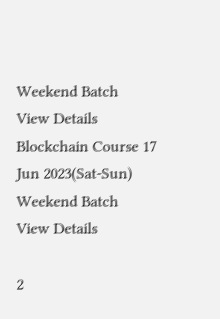Weekend Batch
View Details
Blockchain Course 17 Jun 2023(Sat-Sun) Weekend Batch
View Details

2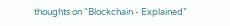thoughts on “Blockchain - Explained”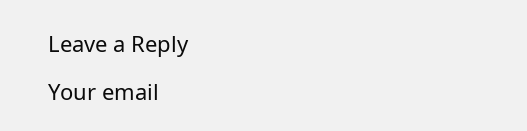Leave a Reply

Your email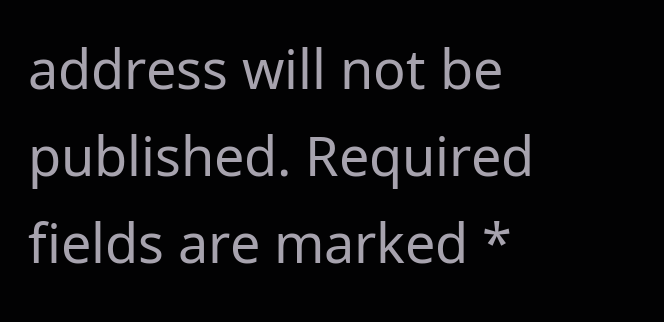address will not be published. Required fields are marked *